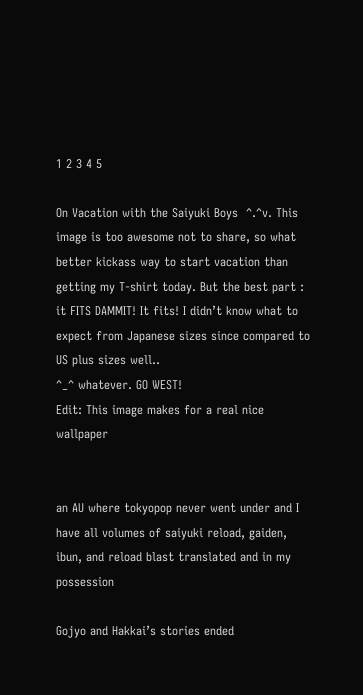1 2 3 4 5

On Vacation with the Saiyuki Boys  ^.^v. This image is too awesome not to share, so what better kickass way to start vacation than getting my T-shirt today. But the best part : it FITS DAMMIT! It fits! I didn’t know what to expect from Japanese sizes since compared to US plus sizes well..
^_^ whatever. GO WEST!
Edit: This image makes for a real nice wallpaper


an AU where tokyopop never went under and I have all volumes of saiyuki reload, gaiden, ibun, and reload blast translated and in my possession

Gojyo and Hakkai’s stories ended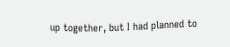up together, but I had planned to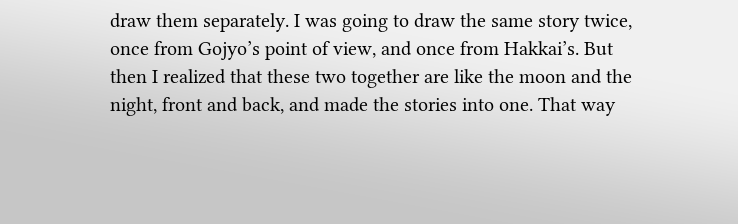draw them separately. I was going to draw the same story twice, once from Gojyo’s point of view, and once from Hakkai’s. But then I realized that these two together are like the moon and the night, front and back, and made the stories into one. That way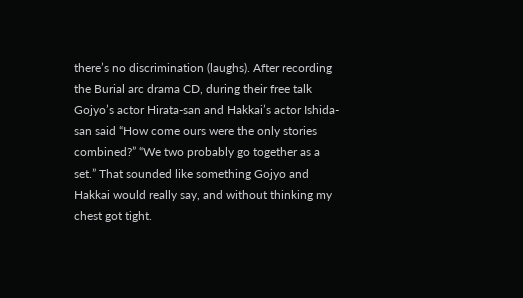there’s no discrimination (laughs). After recording the Burial arc drama CD, during their free talk Gojyo’s actor Hirata-san and Hakkai’s actor Ishida-san said “How come ours were the only stories combined?” “We two probably go together as a set.” That sounded like something Gojyo and Hakkai would really say, and without thinking my chest got tight.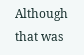Although that was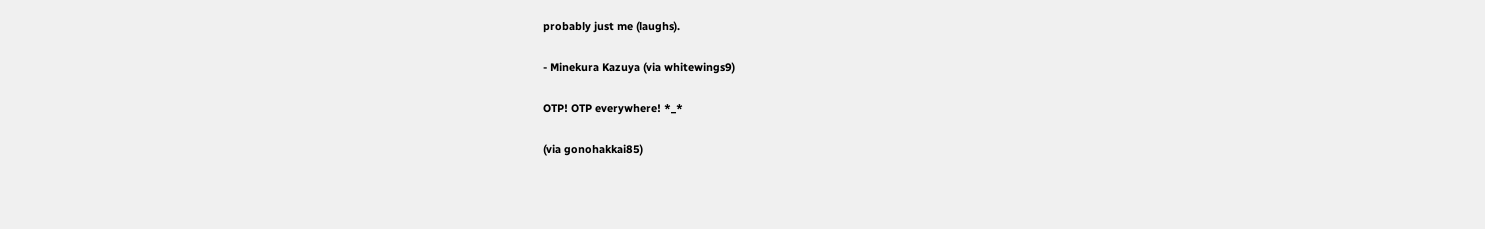probably just me (laughs).

- Minekura Kazuya (via whitewings9)

OTP! OTP everywhere! *_*

(via gonohakkai85)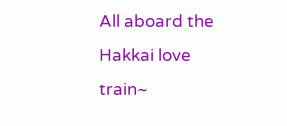All aboard the Hakkai love train~